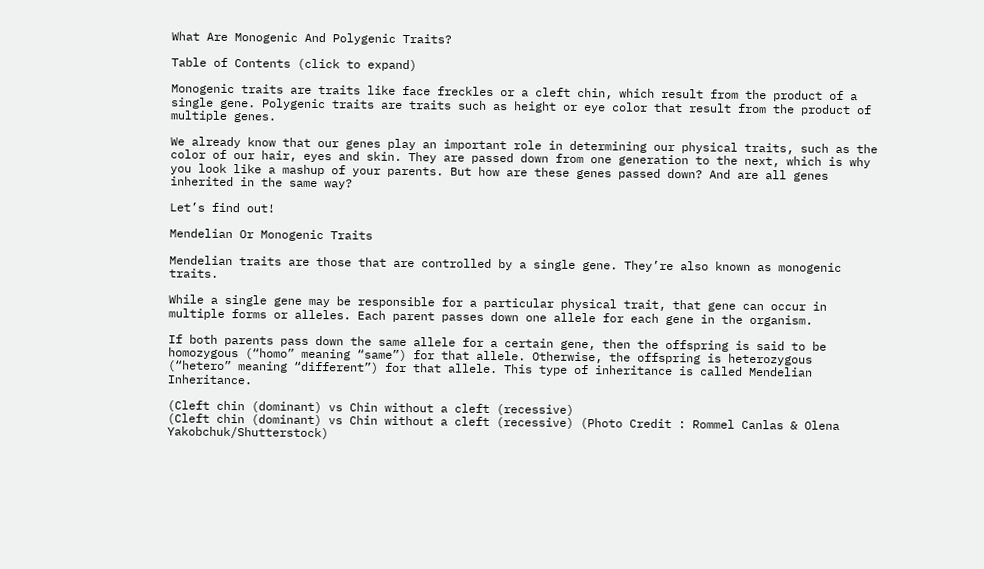What Are Monogenic And Polygenic Traits?

Table of Contents (click to expand)

Monogenic traits are traits like face freckles or a cleft chin, which result from the product of a single gene. Polygenic traits are traits such as height or eye color that result from the product of multiple genes.

We already know that our genes play an important role in determining our physical traits, such as the color of our hair, eyes and skin. They are passed down from one generation to the next, which is why you look like a mashup of your parents. But how are these genes passed down? And are all genes inherited in the same way?

Let’s find out!

Mendelian Or Monogenic Traits

Mendelian traits are those that are controlled by a single gene. They’re also known as monogenic traits.

While a single gene may be responsible for a particular physical trait, that gene can occur in multiple forms or alleles. Each parent passes down one allele for each gene in the organism.

If both parents pass down the same allele for a certain gene, then the offspring is said to be homozygous (“homo” meaning “same”) for that allele. Otherwise, the offspring is heterozygous (“hetero” meaning “different”) for that allele. This type of inheritance is called Mendelian Inheritance.

(Cleft chin (dominant) vs Chin without a cleft (recessive)
(Cleft chin (dominant) vs Chin without a cleft (recessive) (Photo Credit : Rommel Canlas & Olena Yakobchuk/Shutterstock)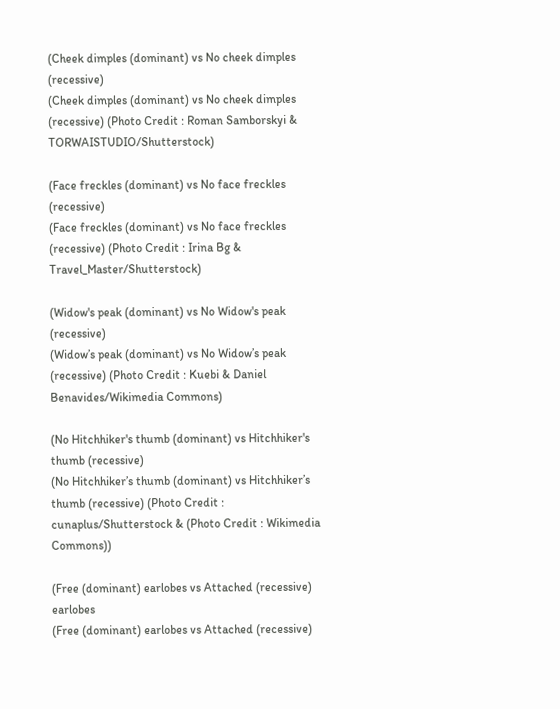(Cheek dimples (dominant) vs No cheek dimples (recessive)
(Cheek dimples (dominant) vs No cheek dimples (recessive) (Photo Credit : Roman Samborskyi & TORWAISTUDIO/Shutterstock)

(Face freckles (dominant) vs No face freckles (recessive)
(Face freckles (dominant) vs No face freckles (recessive) (Photo Credit : Irina Bg & Travel_Master/Shutterstock)

(Widow's peak (dominant) vs No Widow's peak (recessive)
(Widow’s peak (dominant) vs No Widow’s peak (recessive) (Photo Credit : Kuebi & Daniel Benavides/Wikimedia Commons)

(No Hitchhiker's thumb (dominant) vs Hitchhiker's thumb (recessive)
(No Hitchhiker’s thumb (dominant) vs Hitchhiker’s thumb (recessive) (Photo Credit : cunaplus/Shutterstock & (Photo Credit : Wikimedia Commons))

(Free (dominant) earlobes vs Attached (recessive) earlobes
(Free (dominant) earlobes vs Attached (recessive)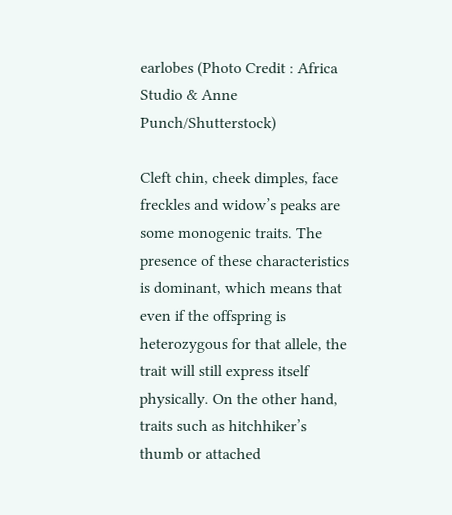earlobes (Photo Credit : Africa Studio & Anne Punch/Shutterstock)

Cleft chin, cheek dimples, face freckles and widow’s peaks are some monogenic traits. The presence of these characteristics is dominant, which means that even if the offspring is heterozygous for that allele, the trait will still express itself physically. On the other hand, traits such as hitchhiker’s thumb or attached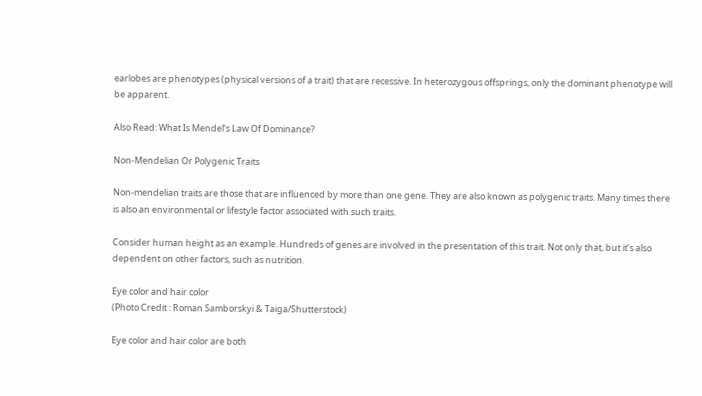earlobes are phenotypes (physical versions of a trait) that are recessive. In heterozygous offsprings, only the dominant phenotype will be apparent.

Also Read: What Is Mendel’s Law Of Dominance?

Non-Mendelian Or Polygenic Traits

Non-mendelian traits are those that are influenced by more than one gene. They are also known as polygenic traits. Many times there is also an environmental or lifestyle factor associated with such traits.

Consider human height as an example. Hundreds of genes are involved in the presentation of this trait. Not only that, but it’s also dependent on other factors, such as nutrition.

Eye color and hair color
(Photo Credit : Roman Samborskyi & Taiga/Shutterstock)

Eye color and hair color are both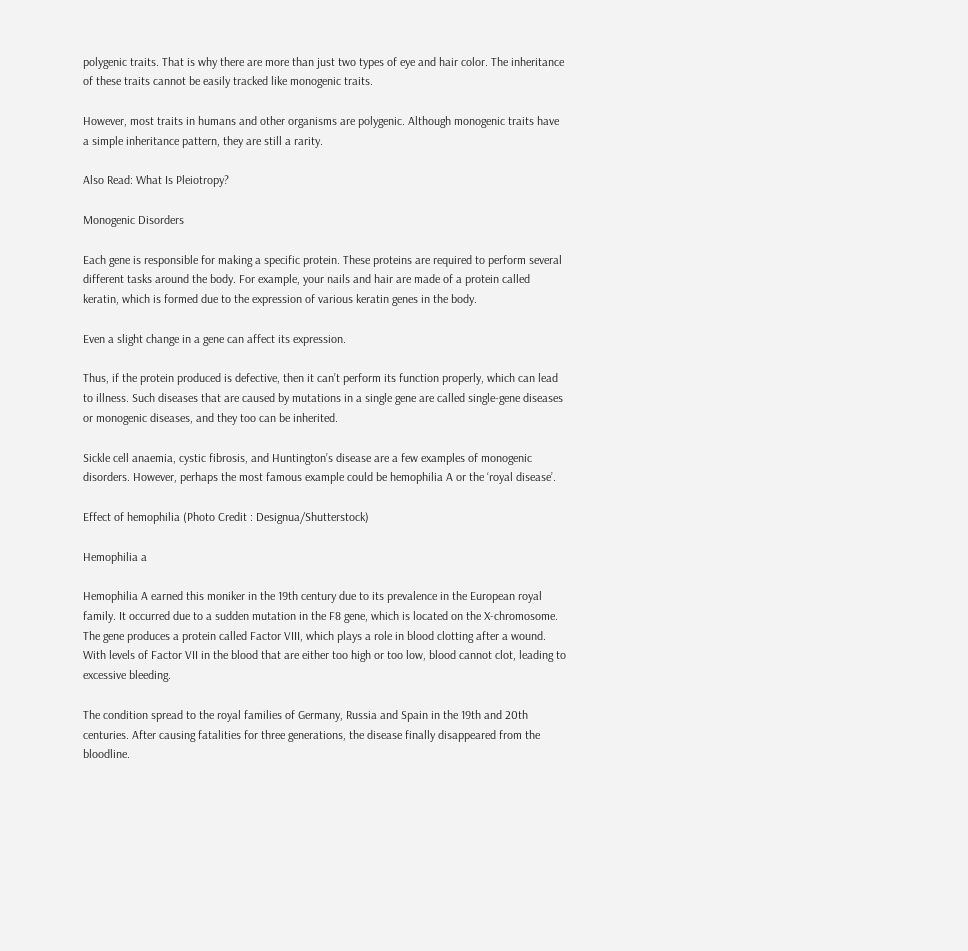polygenic traits. That is why there are more than just two types of eye and hair color. The inheritance of these traits cannot be easily tracked like monogenic traits.

However, most traits in humans and other organisms are polygenic. Although monogenic traits have a simple inheritance pattern, they are still a rarity.

Also Read: What Is Pleiotropy?

Monogenic Disorders

Each gene is responsible for making a specific protein. These proteins are required to perform several different tasks around the body. For example, your nails and hair are made of a protein called keratin, which is formed due to the expression of various keratin genes in the body.

Even a slight change in a gene can affect its expression.

Thus, if the protein produced is defective, then it can’t perform its function properly, which can lead to illness. Such diseases that are caused by mutations in a single gene are called single-gene diseases or monogenic diseases, and they too can be inherited.

Sickle cell anaemia, cystic fibrosis, and Huntington’s disease are a few examples of monogenic disorders. However, perhaps the most famous example could be hemophilia A or the ‘royal disease’.

Effect of hemophilia (Photo Credit : Designua/Shutterstock)

Hemophilia a

Hemophilia A earned this moniker in the 19th century due to its prevalence in the European royal family. It occurred due to a sudden mutation in the F8 gene, which is located on the X-chromosome. The gene produces a protein called Factor VIII, which plays a role in blood clotting after a wound. With levels of Factor VII in the blood that are either too high or too low, blood cannot clot, leading to excessive bleeding.

The condition spread to the royal families of Germany, Russia and Spain in the 19th and 20th centuries. After causing fatalities for three generations, the disease finally disappeared from the bloodline.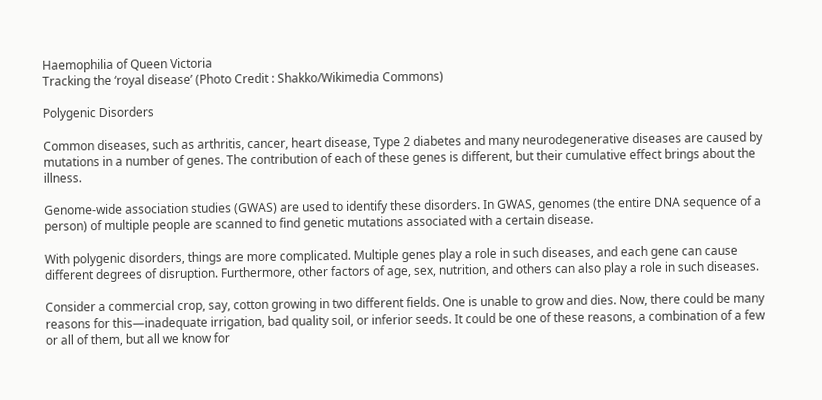Haemophilia of Queen Victoria
Tracking the ‘royal disease’ (Photo Credit : Shakko/Wikimedia Commons)

Polygenic Disorders

Common diseases, such as arthritis, cancer, heart disease, Type 2 diabetes and many neurodegenerative diseases are caused by mutations in a number of genes. The contribution of each of these genes is different, but their cumulative effect brings about the illness.

Genome-wide association studies (GWAS) are used to identify these disorders. In GWAS, genomes (the entire DNA sequence of a person) of multiple people are scanned to find genetic mutations associated with a certain disease.

With polygenic disorders, things are more complicated. Multiple genes play a role in such diseases, and each gene can cause different degrees of disruption. Furthermore, other factors of age, sex, nutrition, and others can also play a role in such diseases.

Consider a commercial crop, say, cotton growing in two different fields. One is unable to grow and dies. Now, there could be many reasons for this—inadequate irrigation, bad quality soil, or inferior seeds. It could be one of these reasons, a combination of a few or all of them, but all we know for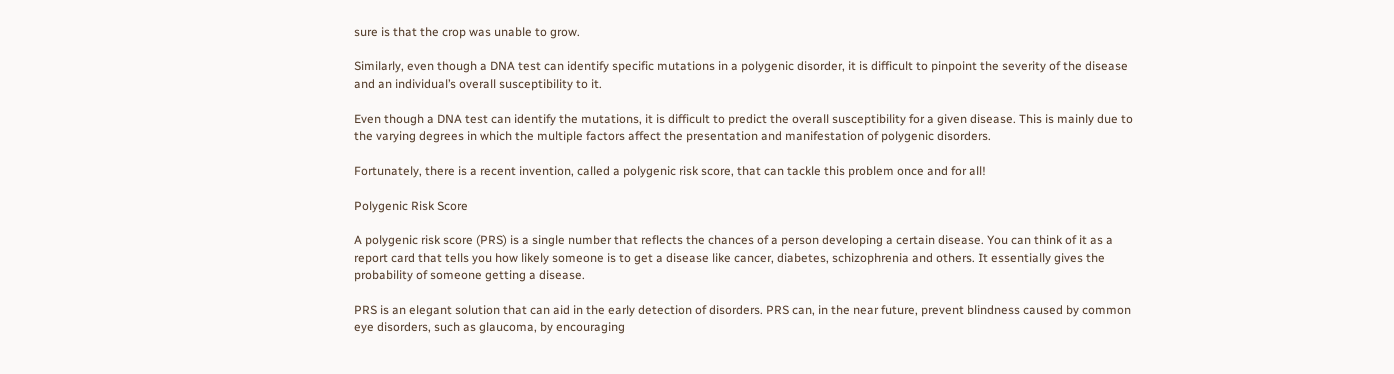sure is that the crop was unable to grow.

Similarly, even though a DNA test can identify specific mutations in a polygenic disorder, it is difficult to pinpoint the severity of the disease and an individual’s overall susceptibility to it.

Even though a DNA test can identify the mutations, it is difficult to predict the overall susceptibility for a given disease. This is mainly due to the varying degrees in which the multiple factors affect the presentation and manifestation of polygenic disorders.

Fortunately, there is a recent invention, called a polygenic risk score, that can tackle this problem once and for all!

Polygenic Risk Score

A polygenic risk score (PRS) is a single number that reflects the chances of a person developing a certain disease. You can think of it as a report card that tells you how likely someone is to get a disease like cancer, diabetes, schizophrenia and others. It essentially gives the probability of someone getting a disease.

PRS is an elegant solution that can aid in the early detection of disorders. PRS can, in the near future, prevent blindness caused by common eye disorders, such as glaucoma, by encouraging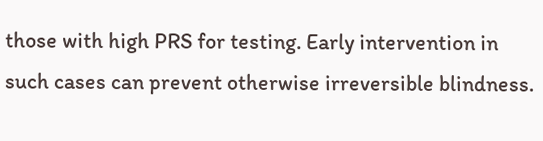those with high PRS for testing. Early intervention in such cases can prevent otherwise irreversible blindness.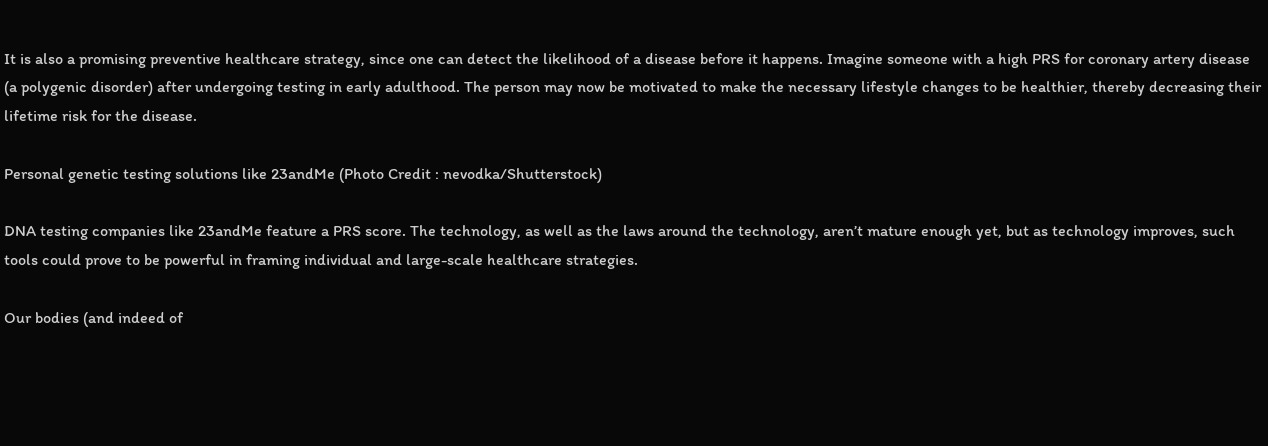It is also a promising preventive healthcare strategy, since one can detect the likelihood of a disease before it happens. Imagine someone with a high PRS for coronary artery disease (a polygenic disorder) after undergoing testing in early adulthood. The person may now be motivated to make the necessary lifestyle changes to be healthier, thereby decreasing their lifetime risk for the disease.

Personal genetic testing solutions like 23andMe (Photo Credit : nevodka/Shutterstock)

DNA testing companies like 23andMe feature a PRS score. The technology, as well as the laws around the technology, aren’t mature enough yet, but as technology improves, such tools could prove to be powerful in framing individual and large-scale healthcare strategies.

Our bodies (and indeed of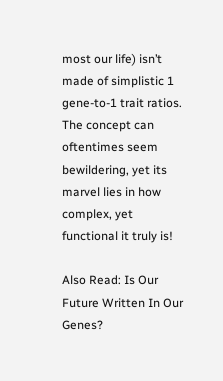most our life) isn’t made of simplistic 1 gene-to-1 trait ratios. The concept can oftentimes seem bewildering, yet its marvel lies in how complex, yet functional it truly is!

Also Read: Is Our Future Written In Our Genes?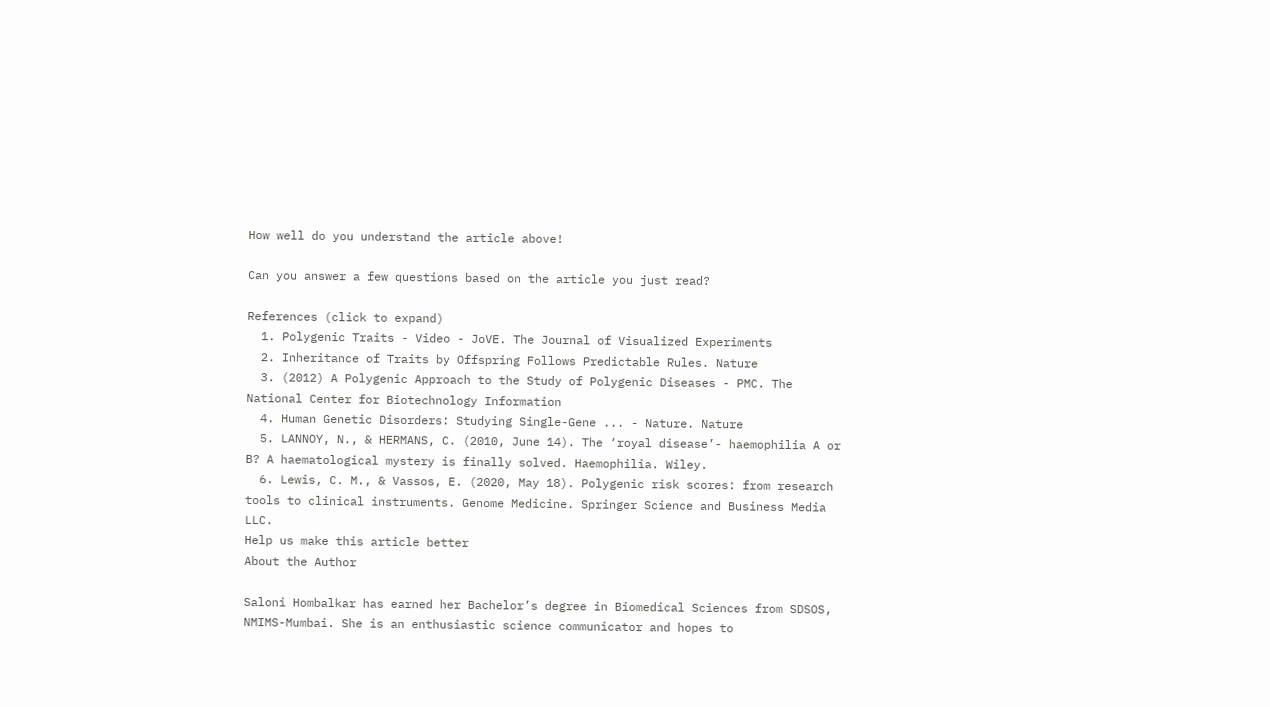How well do you understand the article above!

Can you answer a few questions based on the article you just read?

References (click to expand)
  1. Polygenic Traits - Video - JoVE. The Journal of Visualized Experiments
  2. Inheritance of Traits by Offspring Follows Predictable Rules. Nature
  3. (2012) A Polygenic Approach to the Study of Polygenic Diseases - PMC. The National Center for Biotechnology Information
  4. Human Genetic Disorders: Studying Single-Gene ... - Nature. Nature
  5. LANNOY, N., & HERMANS, C. (2010, June 14). The ‘royal disease’- haemophilia A or B? A haematological mystery is finally solved. Haemophilia. Wiley.
  6. Lewis, C. M., & Vassos, E. (2020, May 18). Polygenic risk scores: from research tools to clinical instruments. Genome Medicine. Springer Science and Business Media LLC.
Help us make this article better
About the Author

Saloni Hombalkar has earned her Bachelor’s degree in Biomedical Sciences from SDSOS, NMIMS-Mumbai. She is an enthusiastic science communicator and hopes to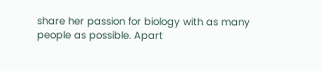share her passion for biology with as many people as possible. Apart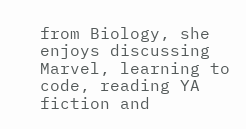from Biology, she enjoys discussing Marvel, learning to code, reading YA fiction and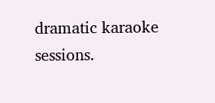dramatic karaoke sessions.